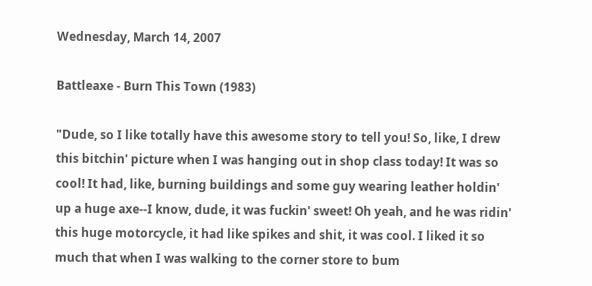Wednesday, March 14, 2007

Battleaxe - Burn This Town (1983)

"Dude, so I like totally have this awesome story to tell you! So, like, I drew this bitchin' picture when I was hanging out in shop class today! It was so cool! It had, like, burning buildings and some guy wearing leather holdin' up a huge axe--I know, dude, it was fuckin' sweet! Oh yeah, and he was ridin' this huge motorcycle, it had like spikes and shit, it was cool. I liked it so much that when I was walking to the corner store to bum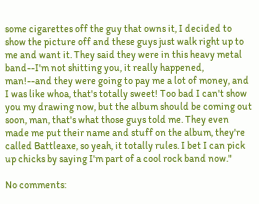some cigarettes off the guy that owns it, I decided to show the picture off and these guys just walk right up to me and want it. They said they were in this heavy metal band--I'm not shitting you, it really happened, man!--and they were going to pay me a lot of money, and I was like whoa, that's totally sweet! Too bad I can't show you my drawing now, but the album should be coming out soon, man, that's what those guys told me. They even made me put their name and stuff on the album, they're called Battleaxe, so yeah, it totally rules. I bet I can pick up chicks by saying I'm part of a cool rock band now."

No comments: